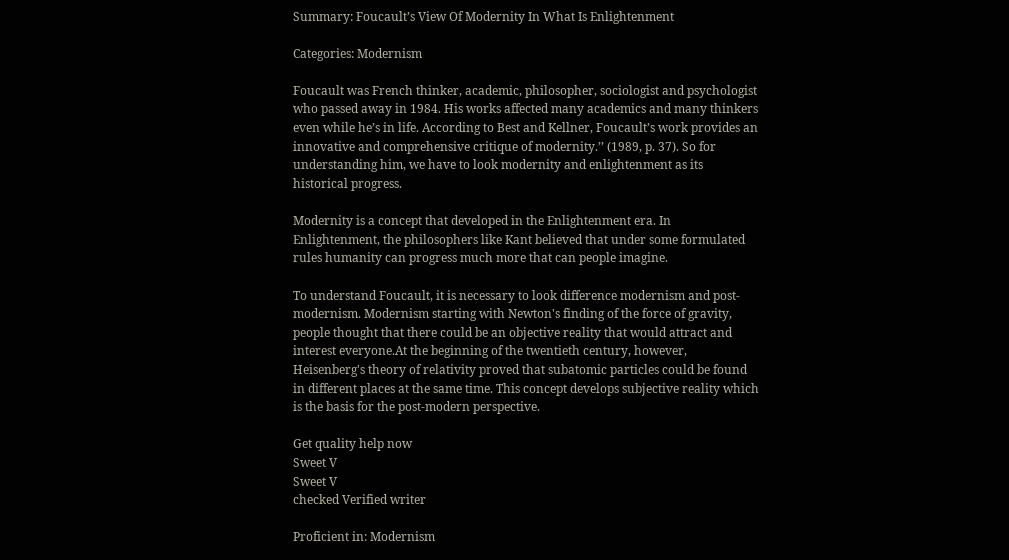Summary: Foucault’s View Of Modernity In What Is Enlightenment

Categories: Modernism

Foucault was French thinker, academic, philosopher, sociologist and psychologist who passed away in 1984. His works affected many academics and many thinkers even while he’s in life. According to Best and Kellner, Foucault’s work provides an innovative and comprehensive critique of modernity.’’ (1989, p. 37). So for understanding him, we have to look modernity and enlightenment as its historical progress.

Modernity is a concept that developed in the Enlightenment era. In Enlightenment, the philosophers like Kant believed that under some formulated rules humanity can progress much more that can people imagine.

To understand Foucault, it is necessary to look difference modernism and post-modernism. Modernism starting with Newton's finding of the force of gravity, people thought that there could be an objective reality that would attract and interest everyone.At the beginning of the twentieth century, however, Heisenberg's theory of relativity proved that subatomic particles could be found in different places at the same time. This concept develops subjective reality which is the basis for the post-modern perspective.

Get quality help now
Sweet V
Sweet V
checked Verified writer

Proficient in: Modernism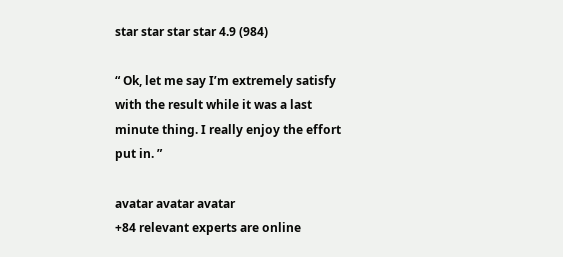star star star star 4.9 (984)

“ Ok, let me say I’m extremely satisfy with the result while it was a last minute thing. I really enjoy the effort put in. ”

avatar avatar avatar
+84 relevant experts are online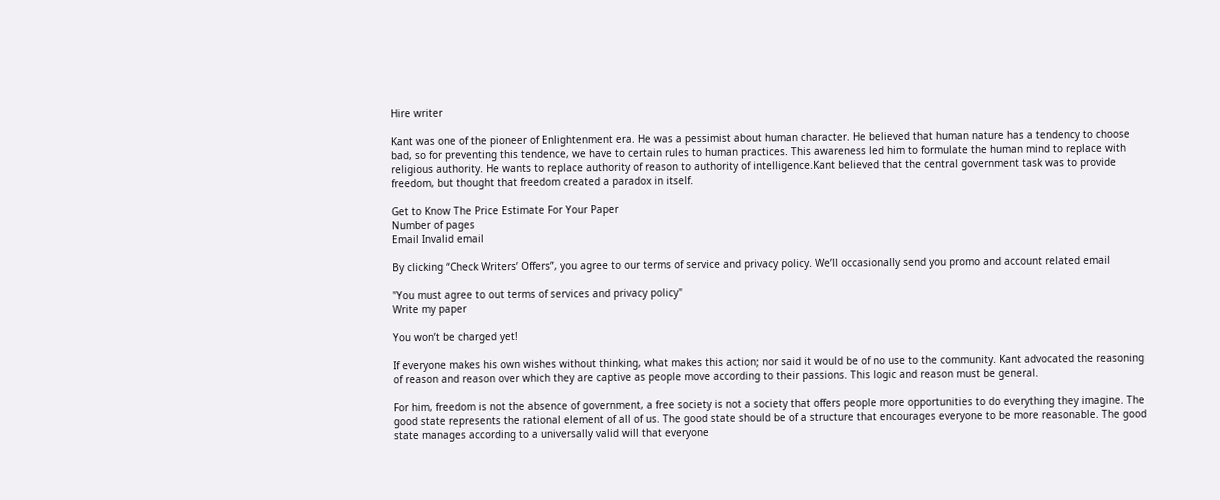Hire writer

Kant was one of the pioneer of Enlightenment era. He was a pessimist about human character. He believed that human nature has a tendency to choose bad, so for preventing this tendence, we have to certain rules to human practices. This awareness led him to formulate the human mind to replace with religious authority. He wants to replace authority of reason to authority of intelligence.Kant believed that the central government task was to provide freedom, but thought that freedom created a paradox in itself.

Get to Know The Price Estimate For Your Paper
Number of pages
Email Invalid email

By clicking “Check Writers’ Offers”, you agree to our terms of service and privacy policy. We’ll occasionally send you promo and account related email

"You must agree to out terms of services and privacy policy"
Write my paper

You won’t be charged yet!

If everyone makes his own wishes without thinking, what makes this action; nor said it would be of no use to the community. Kant advocated the reasoning of reason and reason over which they are captive as people move according to their passions. This logic and reason must be general.

For him, freedom is not the absence of government, a free society is not a society that offers people more opportunities to do everything they imagine. The good state represents the rational element of all of us. The good state should be of a structure that encourages everyone to be more reasonable. The good state manages according to a universally valid will that everyone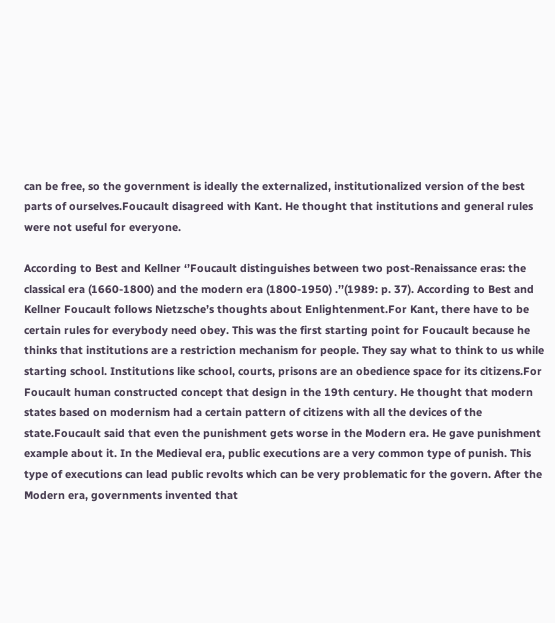can be free, so the government is ideally the externalized, institutionalized version of the best parts of ourselves.Foucault disagreed with Kant. He thought that institutions and general rules were not useful for everyone.

According to Best and Kellner ‘’Foucault distinguishes between two post-Renaissance eras: the classical era (1660-1800) and the modern era (1800-1950) .’’(1989: p. 37). According to Best and Kellner Foucault follows Nietzsche’s thoughts about Enlightenment.For Kant, there have to be certain rules for everybody need obey. This was the first starting point for Foucault because he thinks that institutions are a restriction mechanism for people. They say what to think to us while starting school. Institutions like school, courts, prisons are an obedience space for its citizens.For Foucault human constructed concept that design in the 19th century. He thought that modern states based on modernism had a certain pattern of citizens with all the devices of the state.Foucault said that even the punishment gets worse in the Modern era. He gave punishment example about it. In the Medieval era, public executions are a very common type of punish. This type of executions can lead public revolts which can be very problematic for the govern. After the Modern era, governments invented that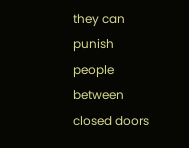they can punish people between closed doors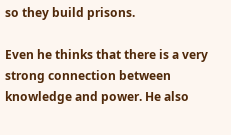so they build prisons.

Even he thinks that there is a very strong connection between knowledge and power. He also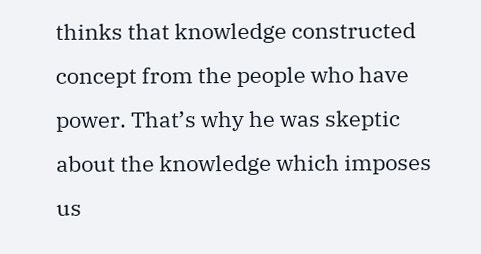thinks that knowledge constructed concept from the people who have power. That’s why he was skeptic about the knowledge which imposes us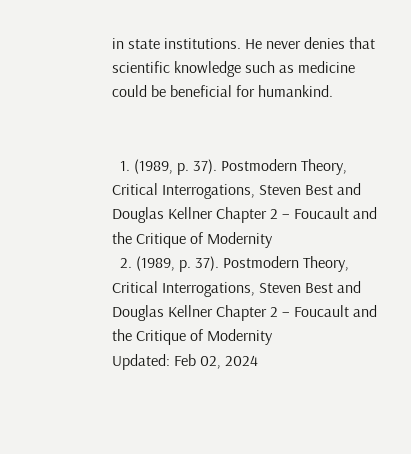in state institutions. He never denies that scientific knowledge such as medicine could be beneficial for humankind.


  1. (1989, p. 37). Postmodern Theory, Critical Interrogations, Steven Best and Douglas Kellner Chapter 2 – Foucault and the Critique of Modernity
  2. (1989, p. 37). Postmodern Theory, Critical Interrogations, Steven Best and Douglas Kellner Chapter 2 – Foucault and the Critique of Modernity
Updated: Feb 02, 2024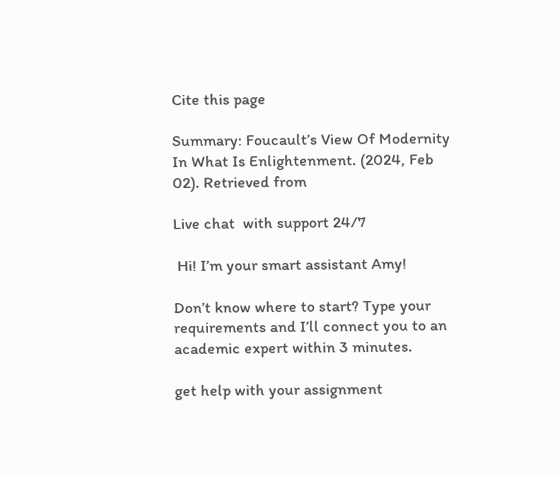Cite this page

Summary: Foucault’s View Of Modernity In What Is Enlightenment. (2024, Feb 02). Retrieved from

Live chat  with support 24/7

 Hi! I’m your smart assistant Amy!

Don’t know where to start? Type your requirements and I’ll connect you to an academic expert within 3 minutes.

get help with your assignment